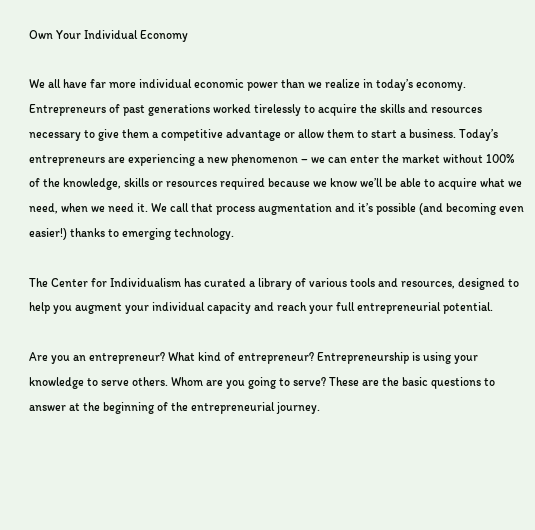Own Your Individual Economy

We all have far more individual economic power than we realize in today’s economy. Entrepreneurs of past generations worked tirelessly to acquire the skills and resources necessary to give them a competitive advantage or allow them to start a business. Today’s entrepreneurs are experiencing a new phenomenon – we can enter the market without 100% of the knowledge, skills or resources required because we know we’ll be able to acquire what we need, when we need it. We call that process augmentation and it’s possible (and becoming even easier!) thanks to emerging technology.

The Center for Individualism has curated a library of various tools and resources, designed to help you augment your individual capacity and reach your full entrepreneurial potential.

Are you an entrepreneur? What kind of entrepreneur? Entrepreneurship is using your knowledge to serve others. Whom are you going to serve? These are the basic questions to answer at the beginning of the entrepreneurial journey.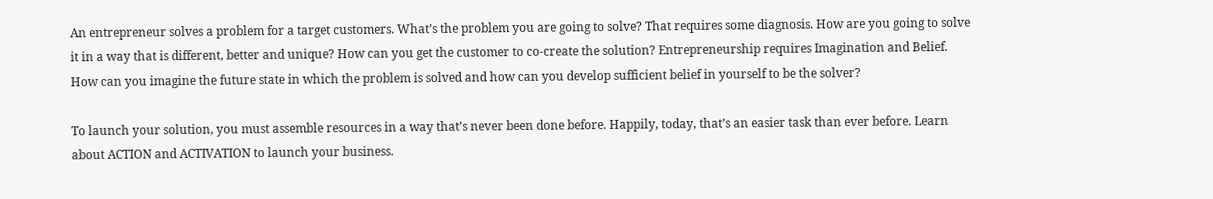An entrepreneur solves a problem for a target customers. What’s the problem you are going to solve? That requires some diagnosis. How are you going to solve it in a way that is different, better and unique? How can you get the customer to co-create the solution? Entrepreneurship requires Imagination and Belief. How can you imagine the future state in which the problem is solved and how can you develop sufficient belief in yourself to be the solver?

To launch your solution, you must assemble resources in a way that’s never been done before. Happily, today, that’s an easier task than ever before. Learn about ACTION and ACTIVATION to launch your business.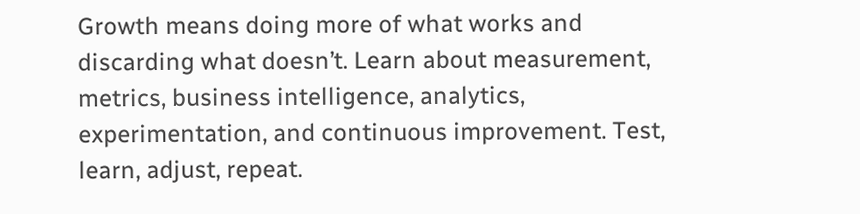Growth means doing more of what works and discarding what doesn’t. Learn about measurement, metrics, business intelligence, analytics, experimentation, and continuous improvement. Test, learn, adjust, repeat.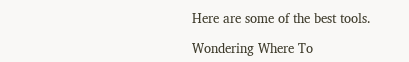Here are some of the best tools.

Wondering Where To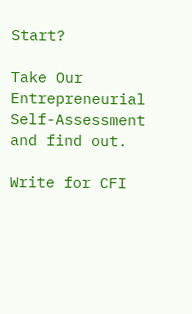Start?

Take Our Entrepreneurial Self-Assessment and find out.

Write for CFI